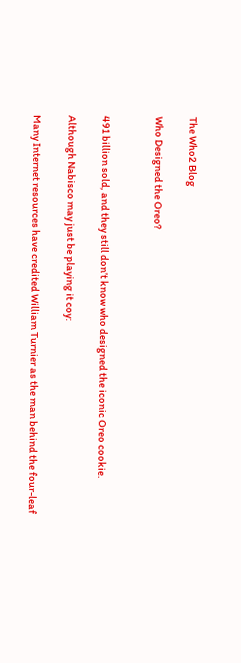The Who2 Blog

Who Designed the Oreo?


491 billion sold, and they still don’t know who designed the iconic Oreo cookie.

Although Nabisco may just be playing it coy:

Many Internet resources have credited William Turnier as the man behind the four-leaf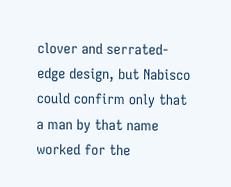clover and serrated-edge design, but Nabisco could confirm only that a man by that name worked for the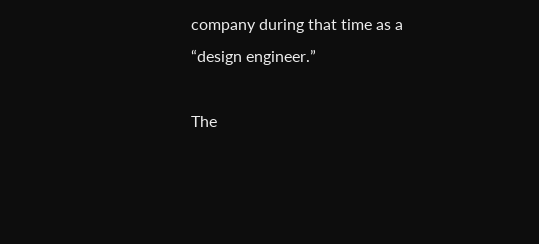company during that time as a “design engineer.”

The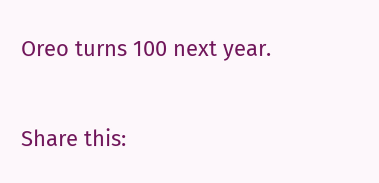Oreo turns 100 next year.

Share this: